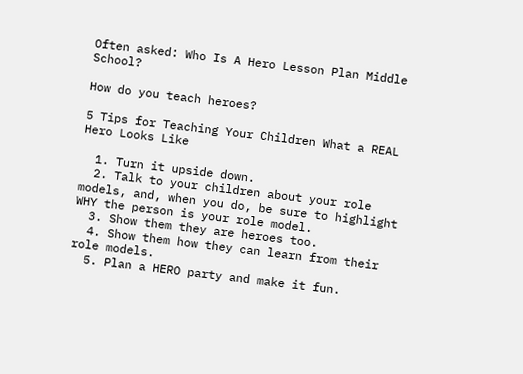Often asked: Who Is A Hero Lesson Plan Middle School?

How do you teach heroes?

5 Tips for Teaching Your Children What a REAL Hero Looks Like

  1. Turn it upside down.
  2. Talk to your children about your role models, and, when you do, be sure to highlight WHY the person is your role model.
  3. Show them they are heroes too.
  4. Show them how they can learn from their role models.
  5. Plan a HERO party and make it fun.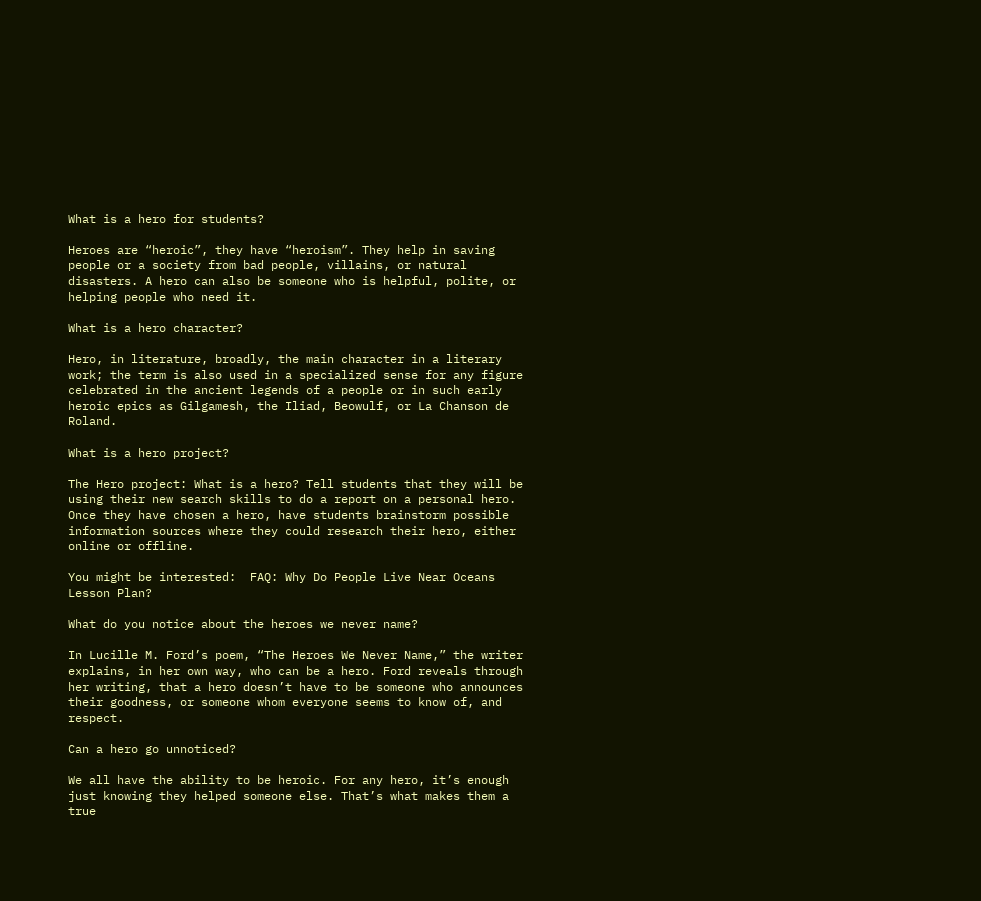What is a hero for students?

Heroes are “heroic”, they have “heroism”. They help in saving people or a society from bad people, villains, or natural disasters. A hero can also be someone who is helpful, polite, or helping people who need it.

What is a hero character?

Hero, in literature, broadly, the main character in a literary work; the term is also used in a specialized sense for any figure celebrated in the ancient legends of a people or in such early heroic epics as Gilgamesh, the Iliad, Beowulf, or La Chanson de Roland.

What is a hero project?

The Hero project: What is a hero? Tell students that they will be using their new search skills to do a report on a personal hero. Once they have chosen a hero, have students brainstorm possible information sources where they could research their hero, either online or offline.

You might be interested:  FAQ: Why Do People Live Near Oceans Lesson Plan?

What do you notice about the heroes we never name?

In Lucille M. Ford’s poem, “The Heroes We Never Name,” the writer explains, in her own way, who can be a hero. Ford reveals through her writing, that a hero doesn’t have to be someone who announces their goodness, or someone whom everyone seems to know of, and respect.

Can a hero go unnoticed?

We all have the ability to be heroic. For any hero, it’s enough just knowing they helped someone else. That’s what makes them a true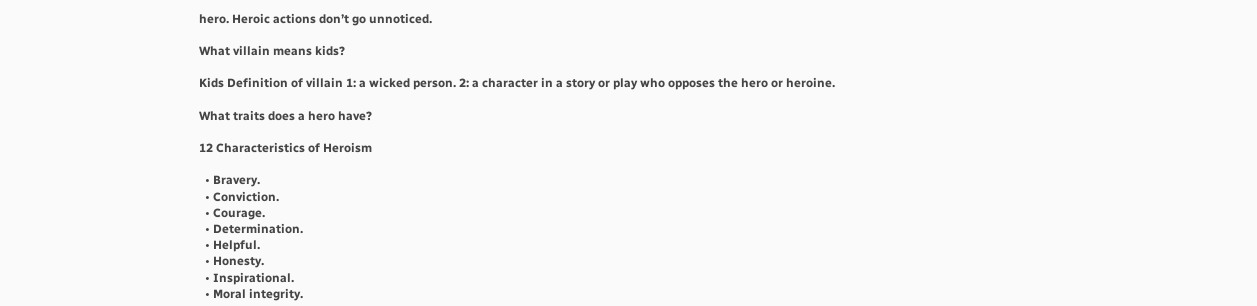hero. Heroic actions don’t go unnoticed.

What villain means kids?

Kids Definition of villain 1: a wicked person. 2: a character in a story or play who opposes the hero or heroine.

What traits does a hero have?

12 Characteristics of Heroism

  • Bravery.
  • Conviction.
  • Courage.
  • Determination.
  • Helpful.
  • Honesty.
  • Inspirational.
  • Moral integrity.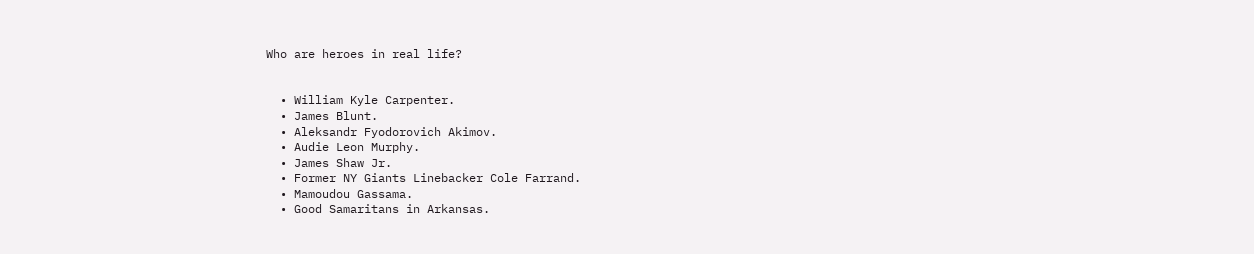Who are heroes in real life?


  • William Kyle Carpenter.
  • James Blunt.
  • Aleksandr Fyodorovich Akimov.
  • Audie Leon Murphy.
  • James Shaw Jr.
  • Former NY Giants Linebacker Cole Farrand.
  • Mamoudou Gassama.
  • Good Samaritans in Arkansas.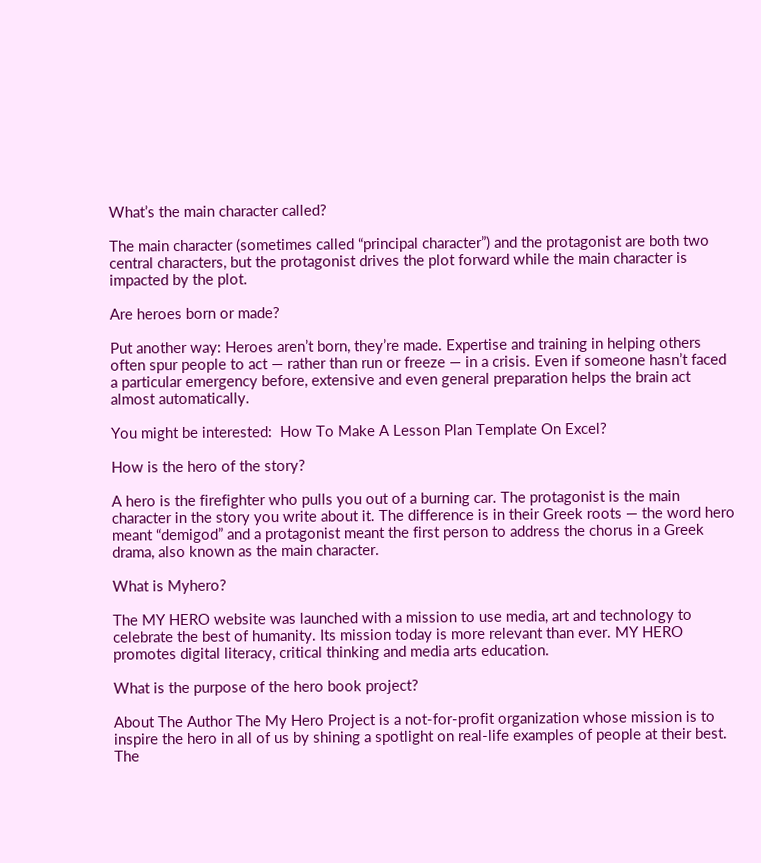What’s the main character called?

The main character (sometimes called “principal character”) and the protagonist are both two central characters, but the protagonist drives the plot forward while the main character is impacted by the plot.

Are heroes born or made?

Put another way: Heroes aren’t born, they’re made. Expertise and training in helping others often spur people to act — rather than run or freeze — in a crisis. Even if someone hasn’t faced a particular emergency before, extensive and even general preparation helps the brain act almost automatically.

You might be interested:  How To Make A Lesson Plan Template On Excel?

How is the hero of the story?

A hero is the firefighter who pulls you out of a burning car. The protagonist is the main character in the story you write about it. The difference is in their Greek roots — the word hero meant “demigod” and a protagonist meant the first person to address the chorus in a Greek drama, also known as the main character.

What is Myhero?

The MY HERO website was launched with a mission to use media, art and technology to celebrate the best of humanity. Its mission today is more relevant than ever. MY HERO promotes digital literacy, critical thinking and media arts education.

What is the purpose of the hero book project?

About The Author The My Hero Project is a not-for-profit organization whose mission is to inspire the hero in all of us by shining a spotlight on real-life examples of people at their best. The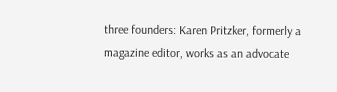three founders: Karen Pritzker, formerly a magazine editor, works as an advocate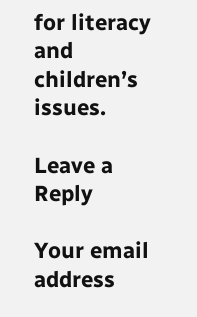for literacy and children’s issues.

Leave a Reply

Your email address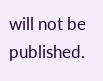will not be published.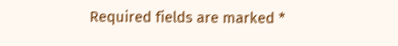Required fields are marked *